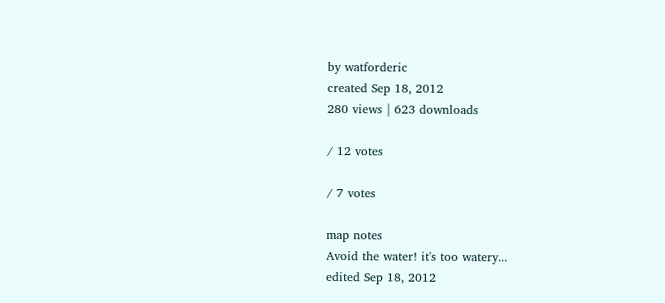by watforderic
created Sep 18, 2012
280 views | 623 downloads

/ 12 votes

/ 7 votes

map notes
Avoid the water! it's too watery...
edited Sep 18, 2012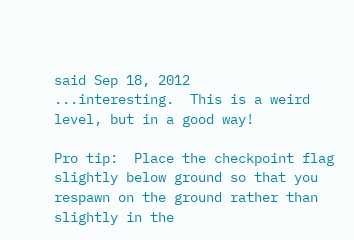said Sep 18, 2012
...interesting.  This is a weird level, but in a good way!

Pro tip:  Place the checkpoint flag slightly below ground so that you respawn on the ground rather than slightly in the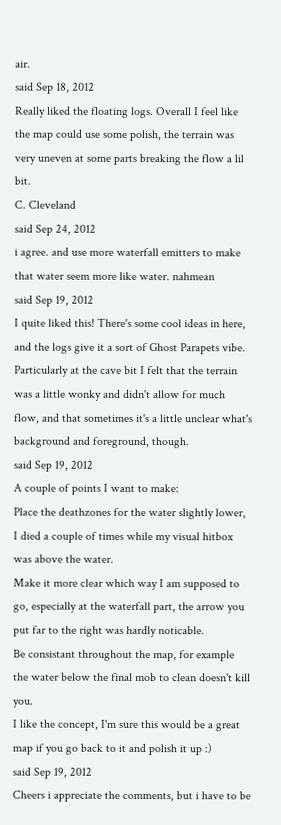air.
said Sep 18, 2012
Really liked the floating logs. Overall I feel like the map could use some polish, the terrain was very uneven at some parts breaking the flow a lil bit.
C. Cleveland
said Sep 24, 2012
i agree. and use more waterfall emitters to make that water seem more like water. nahmean
said Sep 19, 2012
I quite liked this! There's some cool ideas in here, and the logs give it a sort of Ghost Parapets vibe. Particularly at the cave bit I felt that the terrain was a little wonky and didn't allow for much flow, and that sometimes it's a little unclear what's background and foreground, though.
said Sep 19, 2012
A couple of points I want to make:
Place the deathzones for the water slightly lower, I died a couple of times while my visual hitbox was above the water.
Make it more clear which way I am supposed to go, especially at the waterfall part, the arrow you put far to the right was hardly noticable.
Be consistant throughout the map, for example the water below the final mob to clean doesn't kill you.
I like the concept, I'm sure this would be a great map if you go back to it and polish it up :)
said Sep 19, 2012
Cheers i appreciate the comments, but i have to be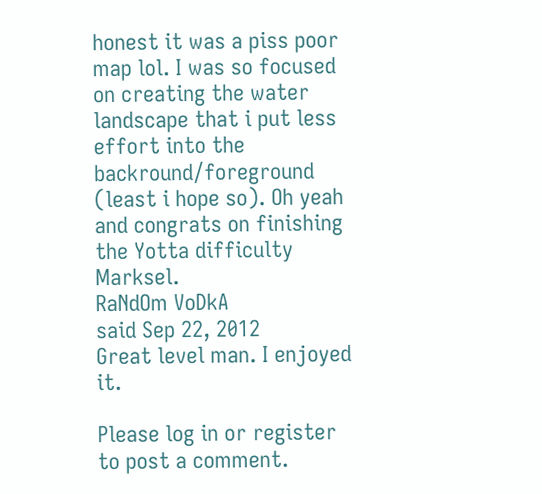honest it was a piss poor map lol. I was so focused on creating the water landscape that i put less effort into the backround/foreground (least i hope so). Oh yeah and congrats on finishing the Yotta difficulty Marksel.
RaNdOm VoDkA
said Sep 22, 2012
Great level man. I enjoyed it.

Please log in or register to post a comment.